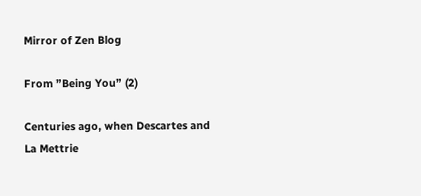Mirror of Zen Blog

From ”Being You” (2)

Centuries ago, when Descartes and La Mettrie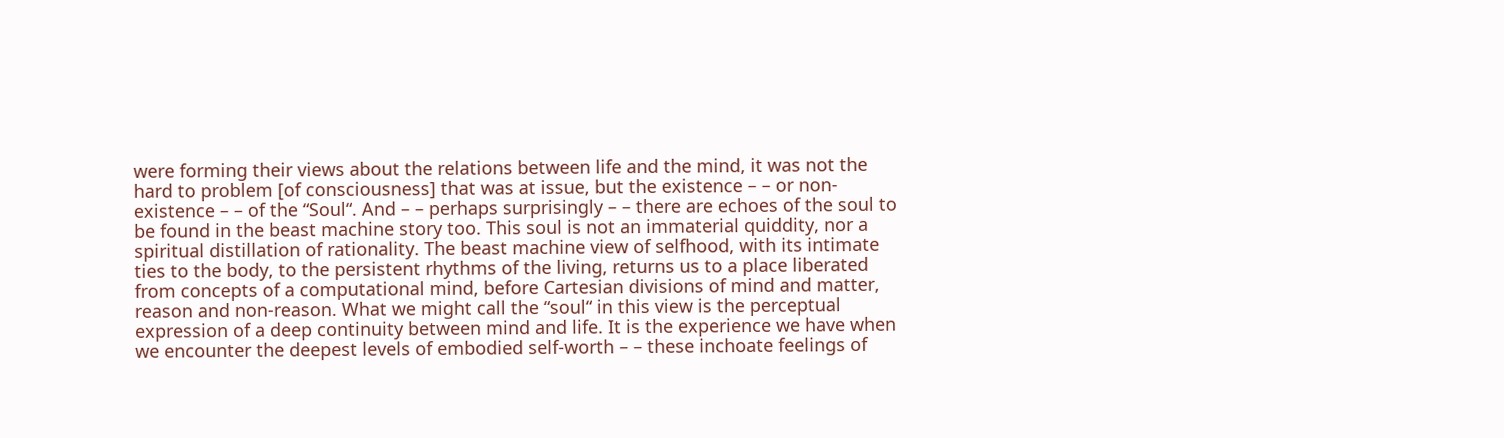were forming their views about the relations between life and the mind, it was not the hard to problem [of consciousness] that was at issue, but the existence – – or non-existence – – of the “Soul“. And – – perhaps surprisingly – – there are echoes of the soul to be found in the beast machine story too. This soul is not an immaterial quiddity, nor a spiritual distillation of rationality. The beast machine view of selfhood, with its intimate ties to the body, to the persistent rhythms of the living, returns us to a place liberated from concepts of a computational mind, before Cartesian divisions of mind and matter, reason and non-reason. What we might call the “soul“ in this view is the perceptual expression of a deep continuity between mind and life. It is the experience we have when we encounter the deepest levels of embodied self-worth – – these inchoate feelings of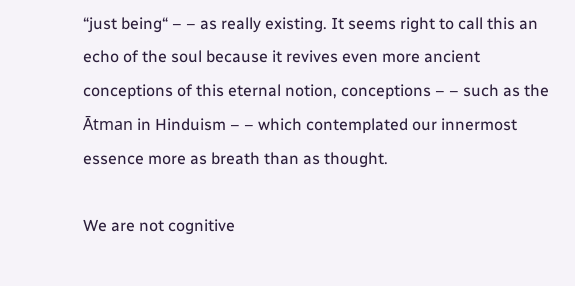“just being“ – – as really existing. It seems right to call this an echo of the soul because it revives even more ancient conceptions of this eternal notion, conceptions – – such as the Ātman in Hinduism – – which contemplated our innermost essence more as breath than as thought.

We are not cognitive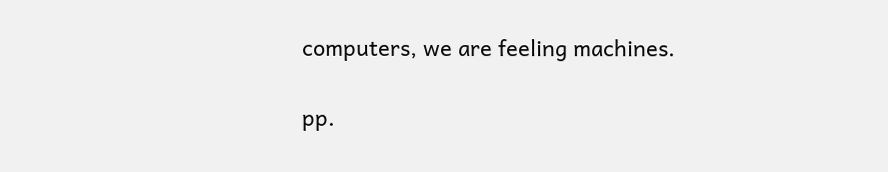computers, we are feeling machines.

pp.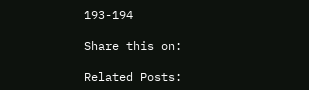193-194

Share this on:

Related Posts: